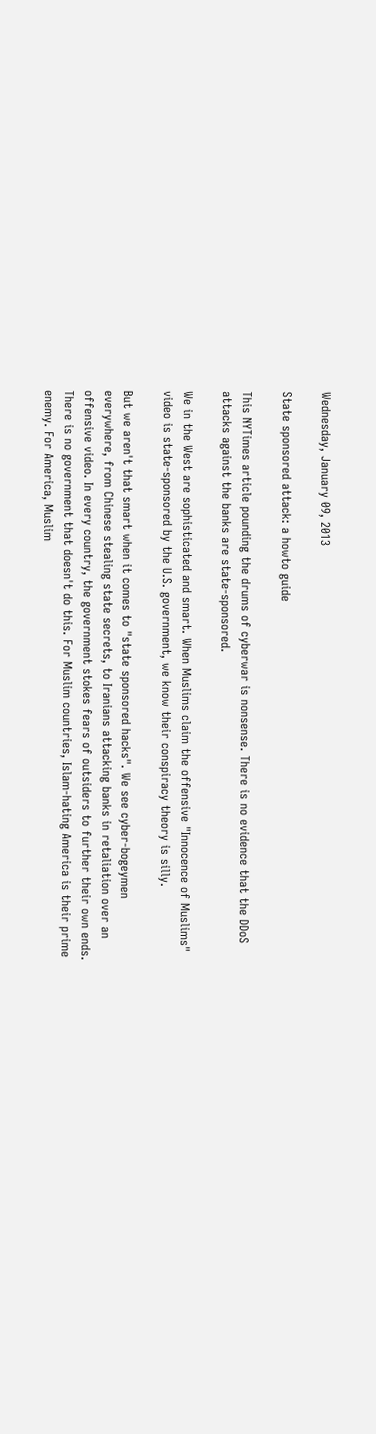Wednesday, January 09, 2013

State sponsored attack: a howto guide

This NYTimes article pounding the drums of cyberwar is nonsense. There is no evidence that the DDoS attacks against the banks are state-sponsored.

We in the West are sophisticated and smart. When Muslims claim the offensive "Innocence of Muslims" video is state-sponsored by the U.S. government, we know their conspiracy theory is silly.

But we aren't that smart when it comes to "state sponsored hacks". We see cyber-bogeymen everywhere, from Chinese stealing state secrets, to Iranians attacking banks in retaliation over an offensive video. In every country, the government stokes fears of outsiders to further their own ends. There is no government that doesn't do this. For Muslim countries, Islam-hating America is their prime enemy. For America, Muslim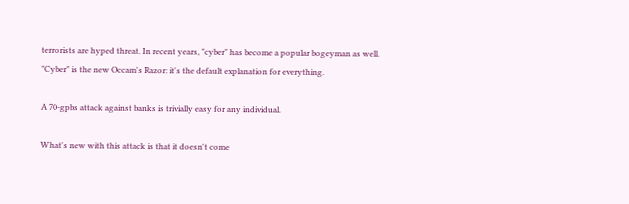terrorists are hyped threat. In recent years, "cyber" has become a popular bogeyman as well. "Cyber" is the new Occam's Razor: it's the default explanation for everything.

A 70-gpbs attack against banks is trivially easy for any individual.

What's new with this attack is that it doesn't come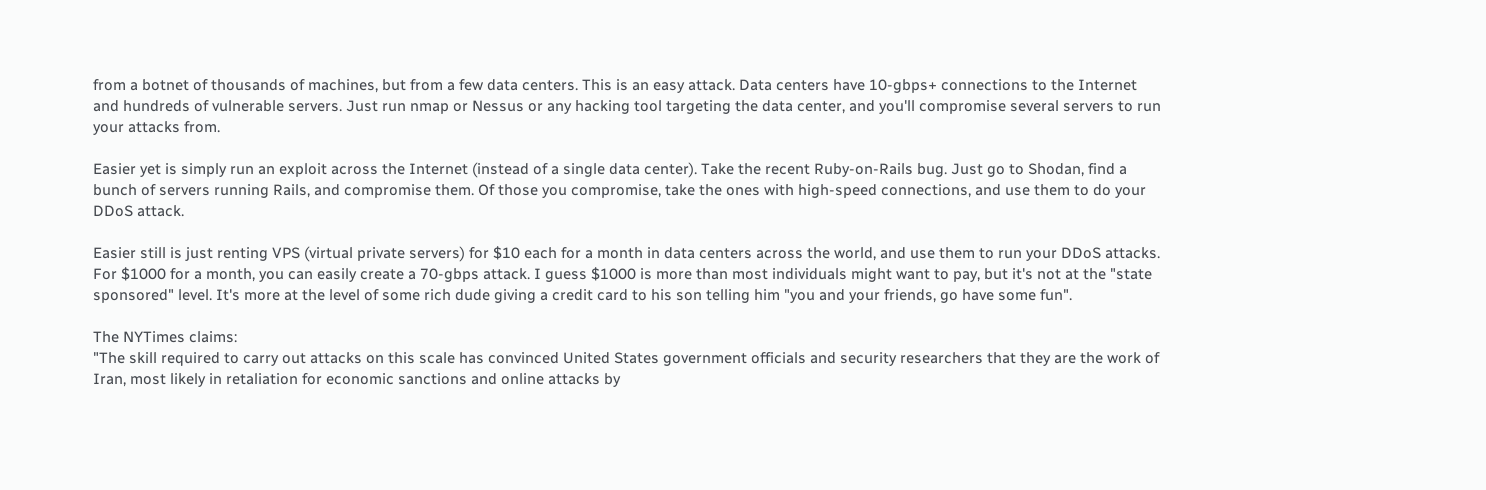from a botnet of thousands of machines, but from a few data centers. This is an easy attack. Data centers have 10-gbps+ connections to the Internet and hundreds of vulnerable servers. Just run nmap or Nessus or any hacking tool targeting the data center, and you'll compromise several servers to run your attacks from.

Easier yet is simply run an exploit across the Internet (instead of a single data center). Take the recent Ruby-on-Rails bug. Just go to Shodan, find a bunch of servers running Rails, and compromise them. Of those you compromise, take the ones with high-speed connections, and use them to do your DDoS attack.

Easier still is just renting VPS (virtual private servers) for $10 each for a month in data centers across the world, and use them to run your DDoS attacks. For $1000 for a month, you can easily create a 70-gbps attack. I guess $1000 is more than most individuals might want to pay, but it's not at the "state sponsored" level. It's more at the level of some rich dude giving a credit card to his son telling him "you and your friends, go have some fun".

The NYTimes claims:
"The skill required to carry out attacks on this scale has convinced United States government officials and security researchers that they are the work of Iran, most likely in retaliation for economic sanctions and online attacks by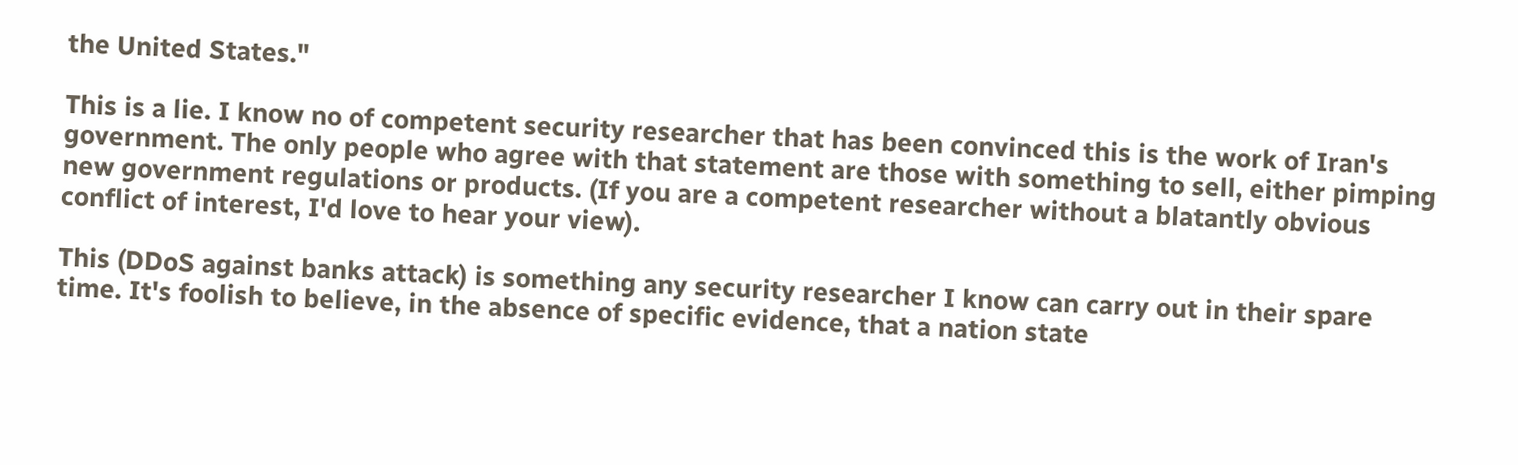the United States."

This is a lie. I know no of competent security researcher that has been convinced this is the work of Iran's government. The only people who agree with that statement are those with something to sell, either pimping new government regulations or products. (If you are a competent researcher without a blatantly obvious conflict of interest, I'd love to hear your view).

This (DDoS against banks attack) is something any security researcher I know can carry out in their spare time. It's foolish to believe, in the absence of specific evidence, that a nation state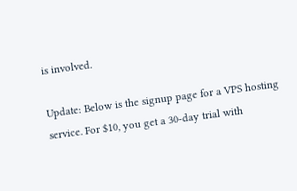is involved.

Update: Below is the signup page for a VPS hosting service. For $10, you get a 30-day trial with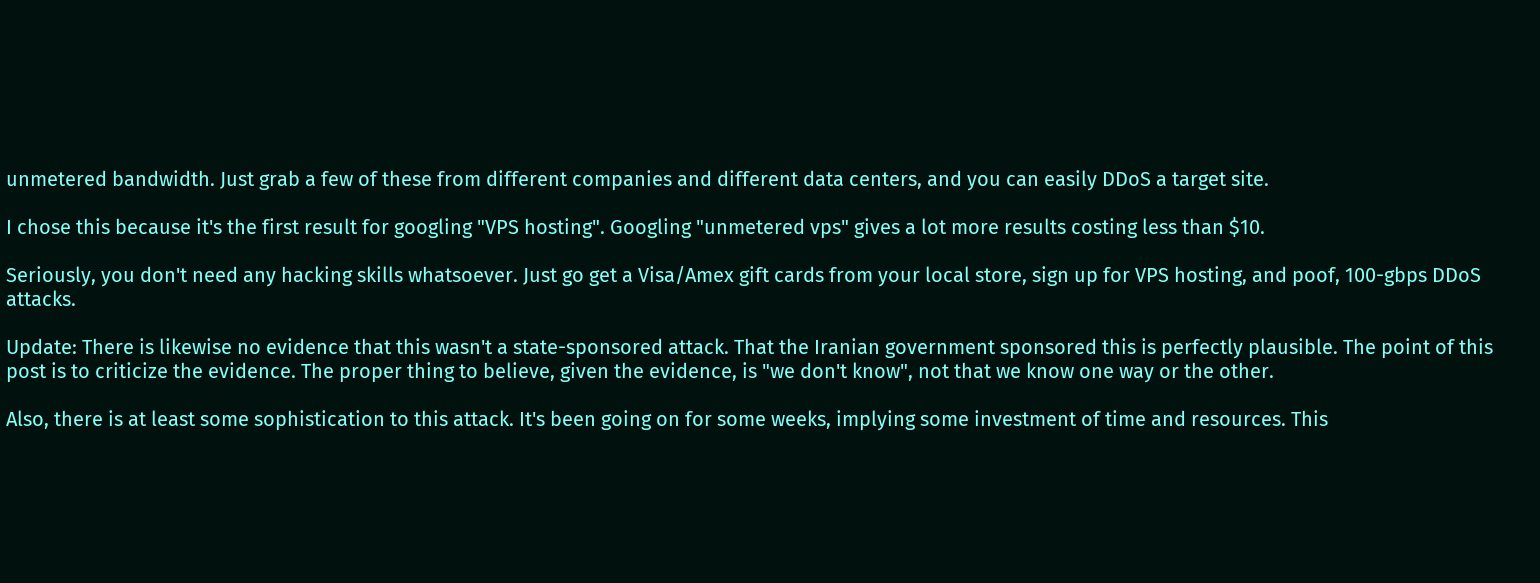unmetered bandwidth. Just grab a few of these from different companies and different data centers, and you can easily DDoS a target site.

I chose this because it's the first result for googling "VPS hosting". Googling "unmetered vps" gives a lot more results costing less than $10.

Seriously, you don't need any hacking skills whatsoever. Just go get a Visa/Amex gift cards from your local store, sign up for VPS hosting, and poof, 100-gbps DDoS attacks.

Update: There is likewise no evidence that this wasn't a state-sponsored attack. That the Iranian government sponsored this is perfectly plausible. The point of this post is to criticize the evidence. The proper thing to believe, given the evidence, is "we don't know", not that we know one way or the other.

Also, there is at least some sophistication to this attack. It's been going on for some weeks, implying some investment of time and resources. This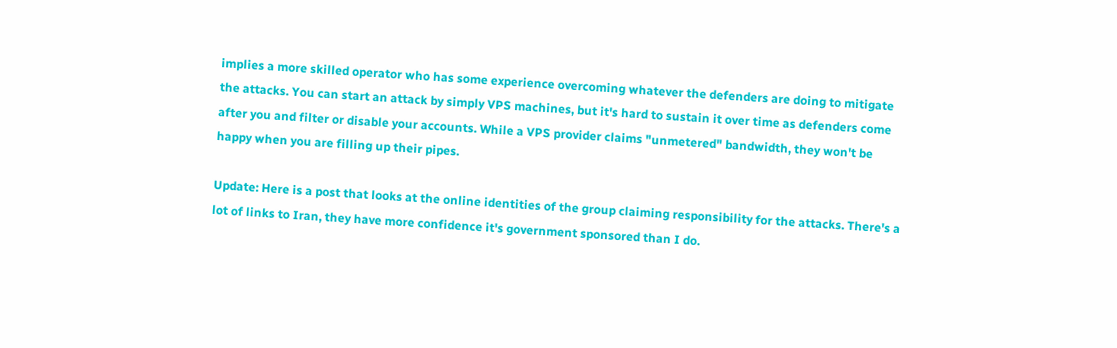implies a more skilled operator who has some experience overcoming whatever the defenders are doing to mitigate the attacks. You can start an attack by simply VPS machines, but it's hard to sustain it over time as defenders come after you and filter or disable your accounts. While a VPS provider claims "unmetered" bandwidth, they won't be happy when you are filling up their pipes.

Update: Here is a post that looks at the online identities of the group claiming responsibility for the attacks. There's a lot of links to Iran, they have more confidence it's government sponsored than I do.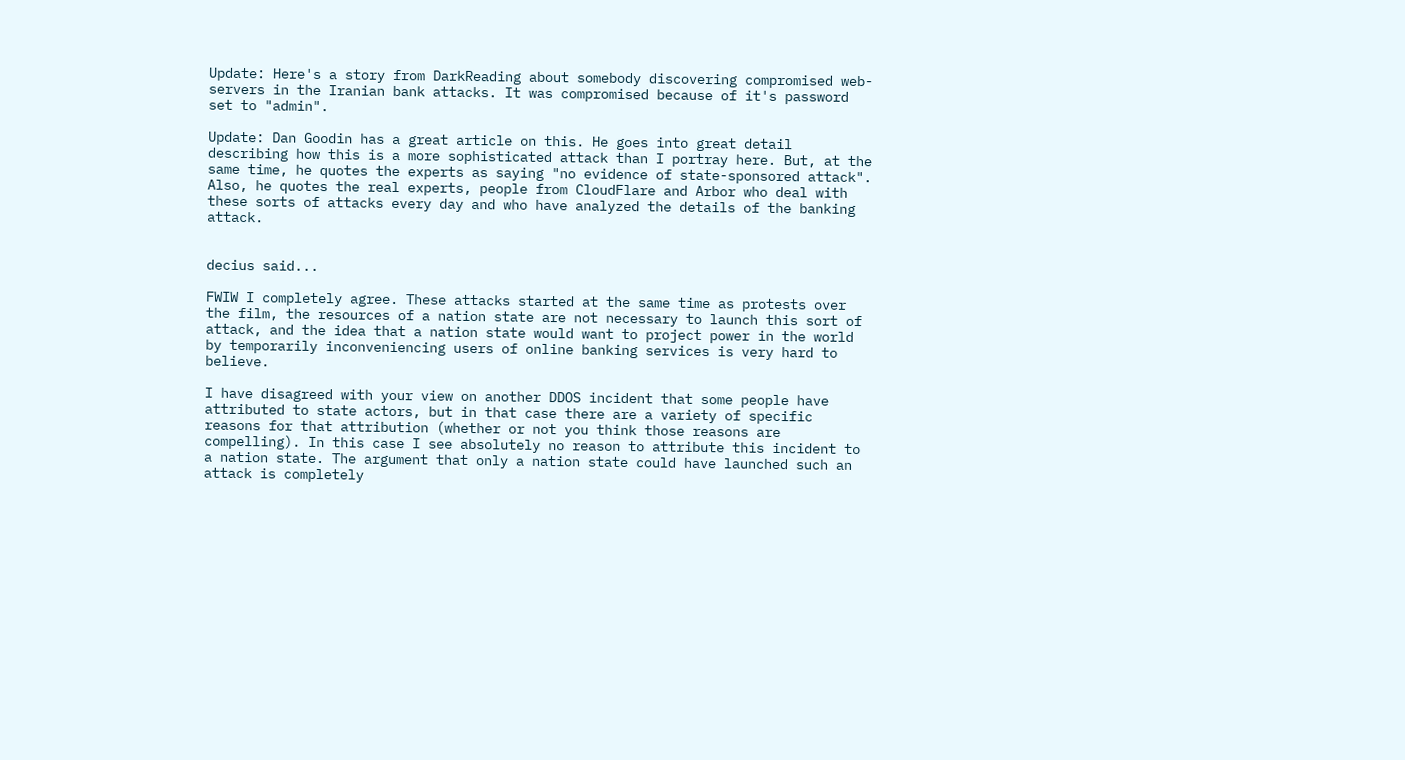Update: Here's a story from DarkReading about somebody discovering compromised web-servers in the Iranian bank attacks. It was compromised because of it's password set to "admin".

Update: Dan Goodin has a great article on this. He goes into great detail describing how this is a more sophisticated attack than I portray here. But, at the same time, he quotes the experts as saying "no evidence of state-sponsored attack". Also, he quotes the real experts, people from CloudFlare and Arbor who deal with these sorts of attacks every day and who have analyzed the details of the banking attack.


decius said...

FWIW I completely agree. These attacks started at the same time as protests over the film, the resources of a nation state are not necessary to launch this sort of attack, and the idea that a nation state would want to project power in the world by temporarily inconveniencing users of online banking services is very hard to believe.

I have disagreed with your view on another DDOS incident that some people have attributed to state actors, but in that case there are a variety of specific reasons for that attribution (whether or not you think those reasons are compelling). In this case I see absolutely no reason to attribute this incident to a nation state. The argument that only a nation state could have launched such an attack is completely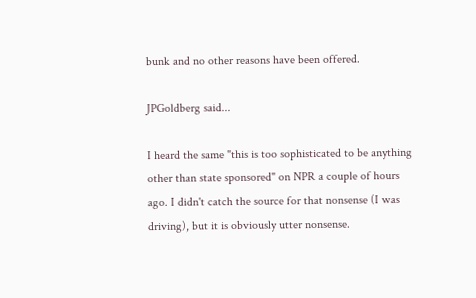bunk and no other reasons have been offered.

JPGoldberg said...

I heard the same "this is too sophisticated to be anything other than state sponsored" on NPR a couple of hours ago. I didn't catch the source for that nonsense (I was driving), but it is obviously utter nonsense.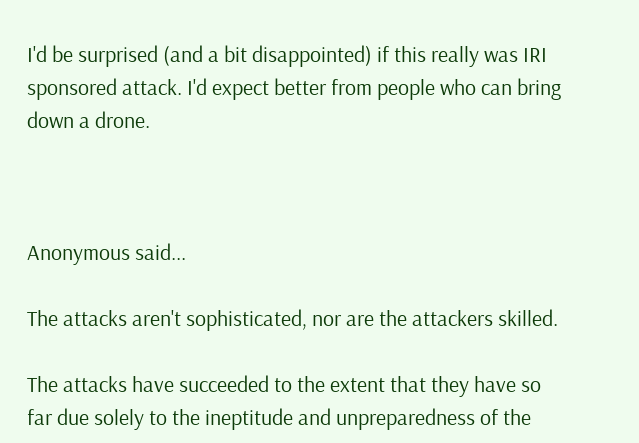I'd be surprised (and a bit disappointed) if this really was IRI sponsored attack. I'd expect better from people who can bring down a drone.



Anonymous said...

The attacks aren't sophisticated, nor are the attackers skilled.

The attacks have succeeded to the extent that they have so far due solely to the ineptitude and unpreparedness of the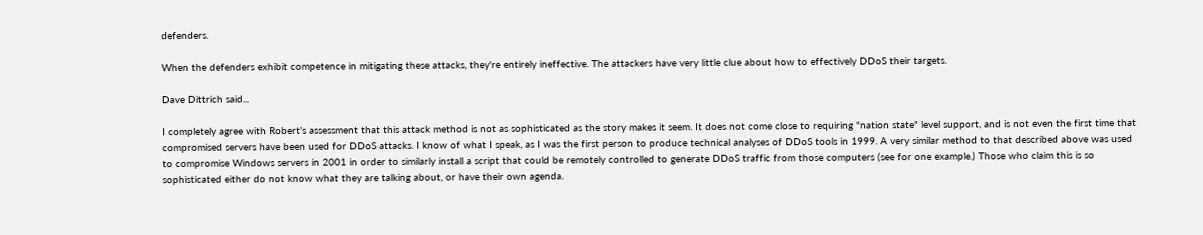defenders.

When the defenders exhibit competence in mitigating these attacks, they're entirely ineffective. The attackers have very little clue about how to effectively DDoS their targets.

Dave Dittrich said...

I completely agree with Robert's assessment that this attack method is not as sophisticated as the story makes it seem. It does not come close to requiring "nation state" level support, and is not even the first time that compromised servers have been used for DDoS attacks. I know of what I speak, as I was the first person to produce technical analyses of DDoS tools in 1999. A very similar method to that described above was used to compromise Windows servers in 2001 in order to similarly install a script that could be remotely controlled to generate DDoS traffic from those computers (see for one example.) Those who claim this is so sophisticated either do not know what they are talking about, or have their own agenda.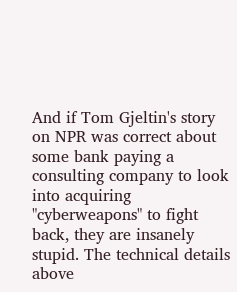And if Tom Gjeltin's story on NPR was correct about some bank paying a consulting company to look into acquiring "cyberweapons" to fight back, they are insanely stupid. The technical details above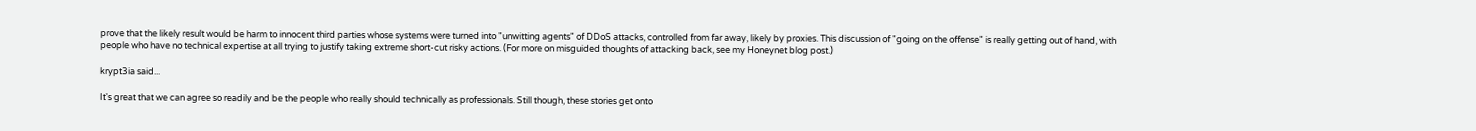prove that the likely result would be harm to innocent third parties whose systems were turned into "unwitting agents" of DDoS attacks, controlled from far away, likely by proxies. This discussion of "going on the offense" is really getting out of hand, with people who have no technical expertise at all trying to justify taking extreme short-cut risky actions. (For more on misguided thoughts of attacking back, see my Honeynet blog post.)

krypt3ia said...

It's great that we can agree so readily and be the people who really should technically as professionals. Still though, these stories get onto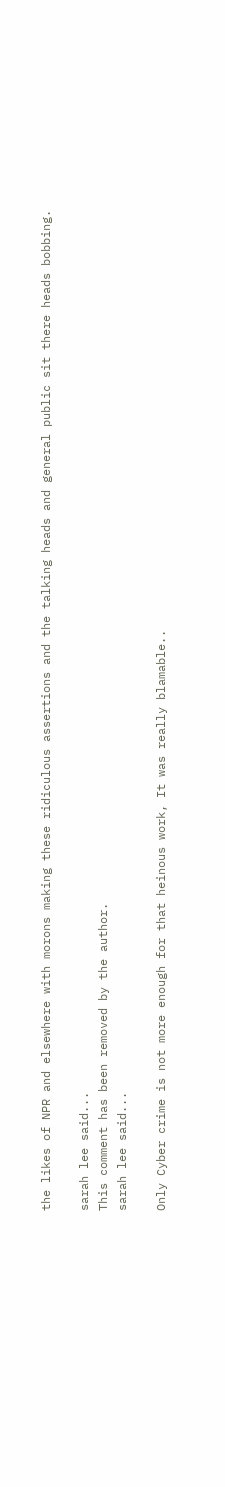the likes of NPR and elsewhere with morons making these ridiculous assertions and the talking heads and general public sit there heads bobbing.

sarah lee said...
This comment has been removed by the author.
sarah lee said...

Only Cyber crime is not more enough for that heinous work, It was really blamable..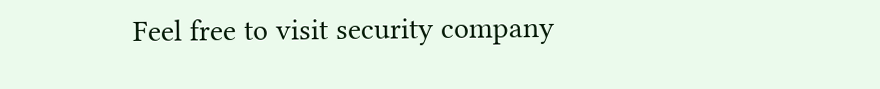Feel free to visit security company